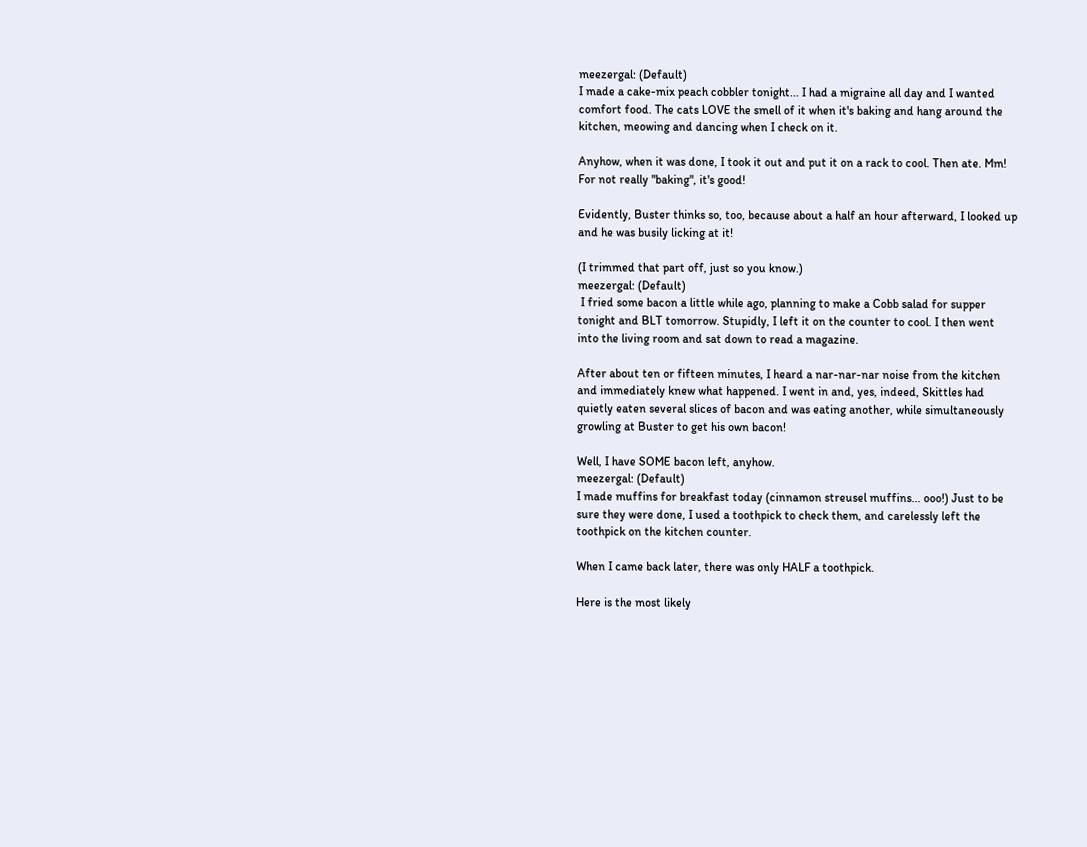meezergal: (Default)
I made a cake-mix peach cobbler tonight... I had a migraine all day and I wanted comfort food. The cats LOVE the smell of it when it's baking and hang around the kitchen, meowing and dancing when I check on it.

Anyhow, when it was done, I took it out and put it on a rack to cool. Then ate. Mm! For not really "baking", it's good!

Evidently, Buster thinks so, too, because about a half an hour afterward, I looked up and he was busily licking at it!

(I trimmed that part off, just so you know.)
meezergal: (Default)
 I fried some bacon a little while ago, planning to make a Cobb salad for supper tonight and BLT tomorrow. Stupidly, I left it on the counter to cool. I then went into the living room and sat down to read a magazine.

After about ten or fifteen minutes, I heard a nar-nar-nar noise from the kitchen and immediately knew what happened. I went in and, yes, indeed, Skittles had quietly eaten several slices of bacon and was eating another, while simultaneously growling at Buster to get his own bacon!

Well, I have SOME bacon left, anyhow.
meezergal: (Default)
I made muffins for breakfast today (cinnamon streusel muffins... ooo!) Just to be sure they were done, I used a toothpick to check them, and carelessly left the toothpick on the kitchen counter.

When I came back later, there was only HALF a toothpick.

Here is the most likely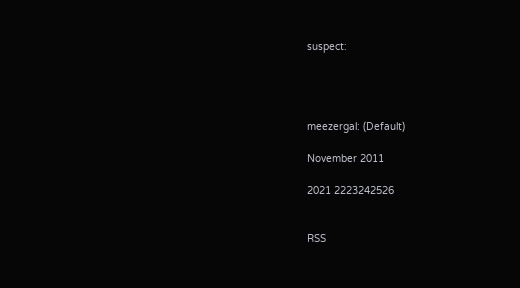suspect:




meezergal: (Default)

November 2011

2021 2223242526


RSS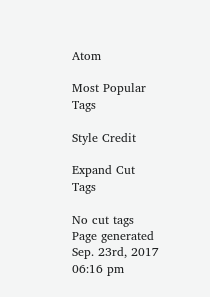Atom

Most Popular Tags

Style Credit

Expand Cut Tags

No cut tags
Page generated Sep. 23rd, 2017 06:16 pm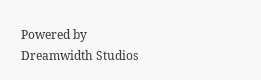Powered by Dreamwidth Studios